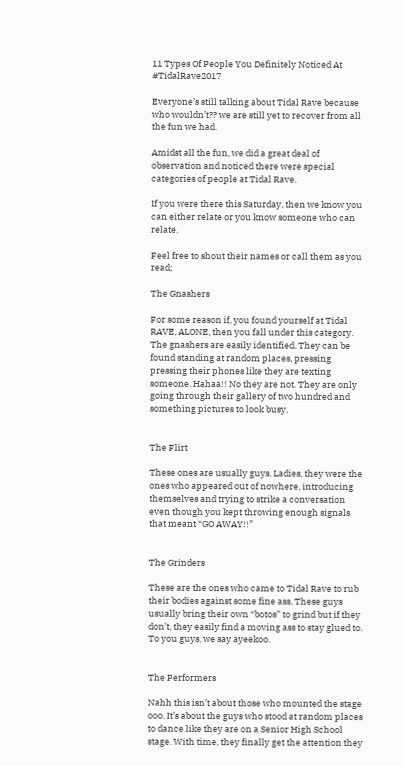11 Types Of People You Definitely Noticed At #TidalRave2017

Everyone’s still talking about Tidal Rave because who wouldn’t?? we are still yet to recover from all the fun we had.

Amidst all the fun, we did a great deal of observation and noticed there were special categories of people at Tidal Rave.

If you were there this Saturday, then we know you can either relate or you know someone who can relate.

Feel free to shout their names or call them as you read;

The Gnashers

For some reason if, you found yourself at Tidal RAVE, ALONE, then you fall under this category. The gnashers are easily identified. They can be found standing at random places, pressing pressing their phones like they are texting someone. Hahaa!! No they are not. They are only going through their gallery of two hundred and something pictures to look busy.


The Flirt

These ones are usually guys. Ladies, they were the ones who appeared out of nowhere, introducing themselves and trying to strike a conversation even though you kept throwing enough signals that meant “GO AWAY!!”


The Grinders

These are the ones who came to Tidal Rave to rub their bodies against some fine ass. These guys usually bring their own “botos” to grind but if they don’t, they easily find a moving ass to stay glued to. To you guys, we say ayeekoo.


The Performers

Nahh this isn’t about those who mounted the stage ooo. It’s about the guys who stood at random places to dance like they are on a Senior High School stage. With time, they finally get the attention they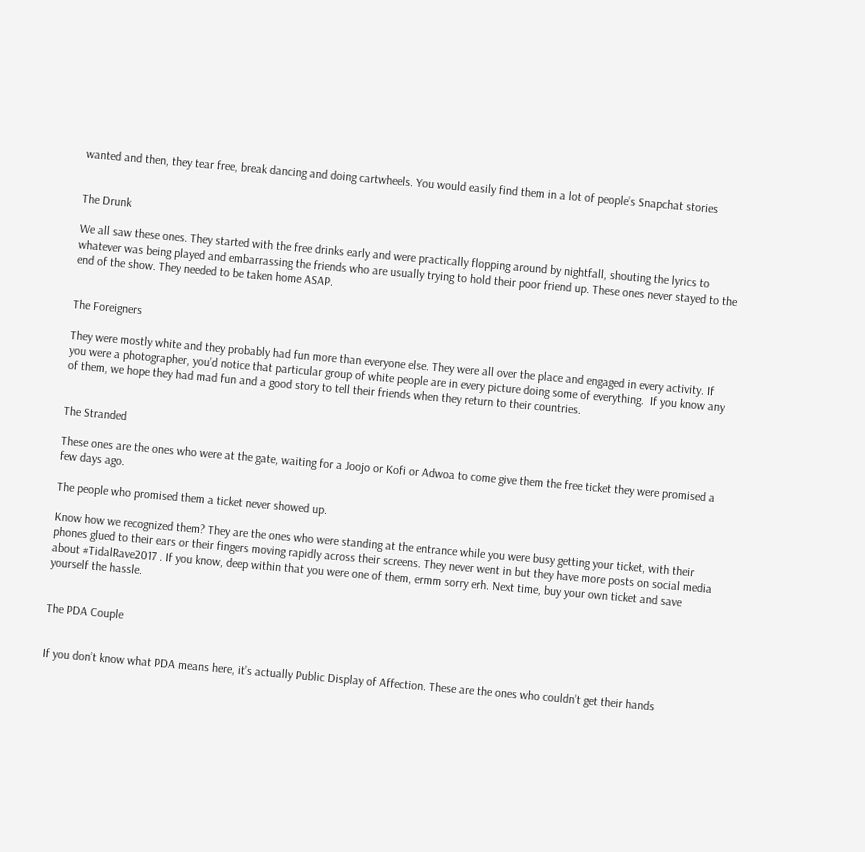wanted and then, they tear free, break dancing and doing cartwheels. You would easily find them in a lot of people’s Snapchat stories


The Drunk

We all saw these ones. They started with the free drinks early and were practically flopping around by nightfall, shouting the lyrics to whatever was being played and embarrassing the friends who are usually trying to hold their poor friend up. These ones never stayed to the end of the show. They needed to be taken home ASAP.


The Foreigners

They were mostly white and they probably had fun more than everyone else. They were all over the place and engaged in every activity. If you were a photographer, you’d notice that particular group of white people are in every picture doing some of everything.  If you know any of them, we hope they had mad fun and a good story to tell their friends when they return to their countries.


The Stranded

These ones are the ones who were at the gate, waiting for a Joojo or Kofi or Adwoa to come give them the free ticket they were promised a few days ago.

The people who promised them a ticket never showed up.

Know how we recognized them? They are the ones who were standing at the entrance while you were busy getting your ticket, with their phones glued to their ears or their fingers moving rapidly across their screens. They never went in but they have more posts on social media about #TidalRave2017 . If you know, deep within that you were one of them, ermm sorry erh. Next time, buy your own ticket and save yourself the hassle.


The PDA Couple


If you don’t know what PDA means here, it’s actually Public Display of Affection. These are the ones who couldn’t get their hands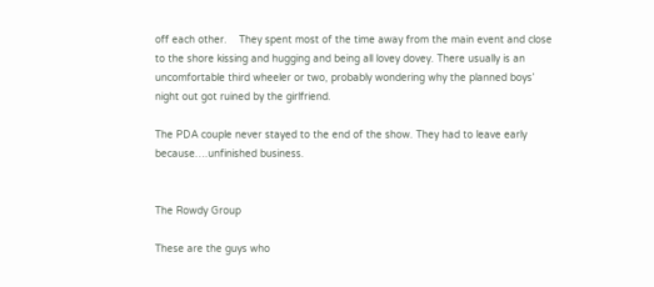off each other.    They spent most of the time away from the main event and close to the shore kissing and hugging and being all lovey dovey. There usually is an uncomfortable third wheeler or two, probably wondering why the planned boys’ night out got ruined by the girlfriend.

The PDA couple never stayed to the end of the show. They had to leave early because….unfinished business.


The Rowdy Group

These are the guys who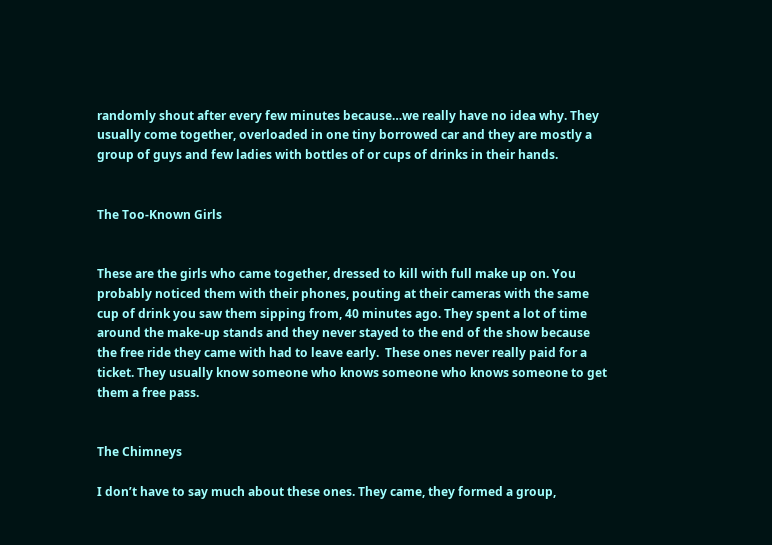randomly shout after every few minutes because…we really have no idea why. They usually come together, overloaded in one tiny borrowed car and they are mostly a group of guys and few ladies with bottles of or cups of drinks in their hands.


The Too-Known Girls


These are the girls who came together, dressed to kill with full make up on. You probably noticed them with their phones, pouting at their cameras with the same cup of drink you saw them sipping from, 40 minutes ago. They spent a lot of time around the make-up stands and they never stayed to the end of the show because the free ride they came with had to leave early.  These ones never really paid for a ticket. They usually know someone who knows someone who knows someone to get them a free pass.


The Chimneys

I don’t have to say much about these ones. They came, they formed a group,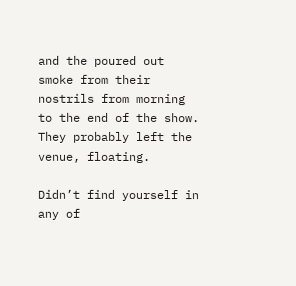and the poured out smoke from their nostrils from morning to the end of the show. They probably left the venue, floating.

Didn’t find yourself in any of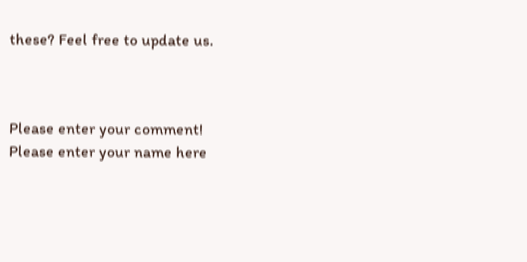these? Feel free to update us.



Please enter your comment!
Please enter your name here